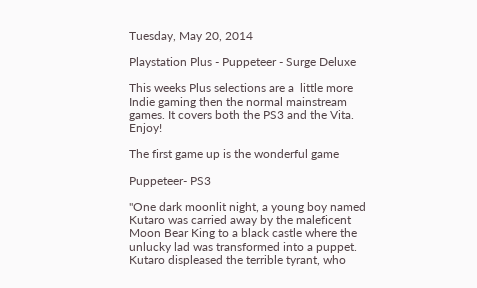Tuesday, May 20, 2014

Playstation Plus - Puppeteer - Surge Deluxe

This weeks Plus selections are a  little more Indie gaming then the normal mainstream games. It covers both the PS3 and the Vita. Enjoy!

The first game up is the wonderful game

Puppeteer- PS3

"One dark moonlit night, a young boy named Kutaro was carried away by the maleficent Moon Bear King to a black castle where the unlucky lad was transformed into a puppet. Kutaro displeased the terrible tyrant, who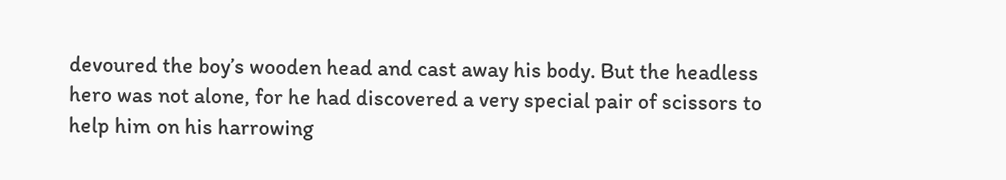devoured the boy’s wooden head and cast away his body. But the headless hero was not alone, for he had discovered a very special pair of scissors to help him on his harrowing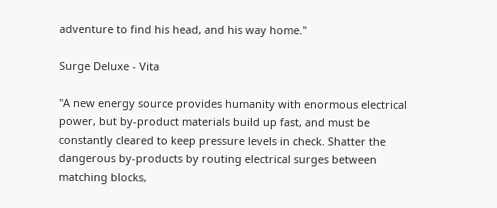adventure to find his head, and his way home."

Surge Deluxe - Vita

"A new energy source provides humanity with enormous electrical power, but by-product materials build up fast, and must be constantly cleared to keep pressure levels in check. Shatter the dangerous by-products by routing electrical surges between matching blocks,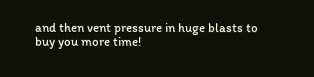and then vent pressure in huge blasts to buy you more time!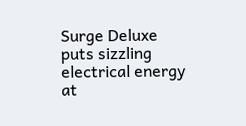Surge Deluxe puts sizzling electrical energy at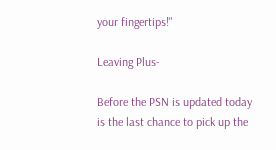your fingertips!"

Leaving Plus-

Before the PSN is updated today is the last chance to pick up the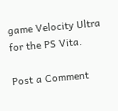game Velocity Ultra for the PS Vita.

Post a Comment